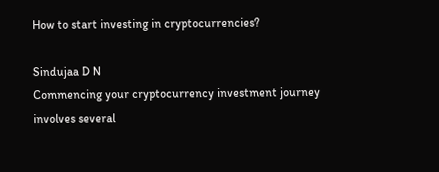How to start investing in cryptocurrencies?

Sindujaa D N
Commencing your cryptocurrency investment journey involves several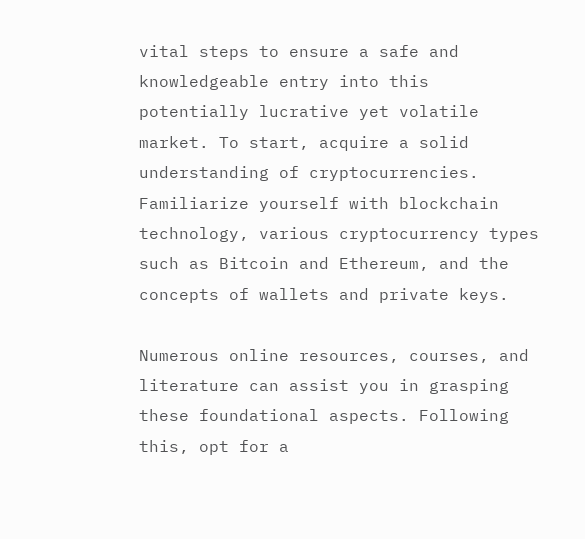vital steps to ensure a safe and knowledgeable entry into this potentially lucrative yet volatile market. To start, acquire a solid understanding of cryptocurrencies. Familiarize yourself with blockchain technology, various cryptocurrency types such as Bitcoin and Ethereum, and the concepts of wallets and private keys.

Numerous online resources, courses, and literature can assist you in grasping these foundational aspects. Following this, opt for a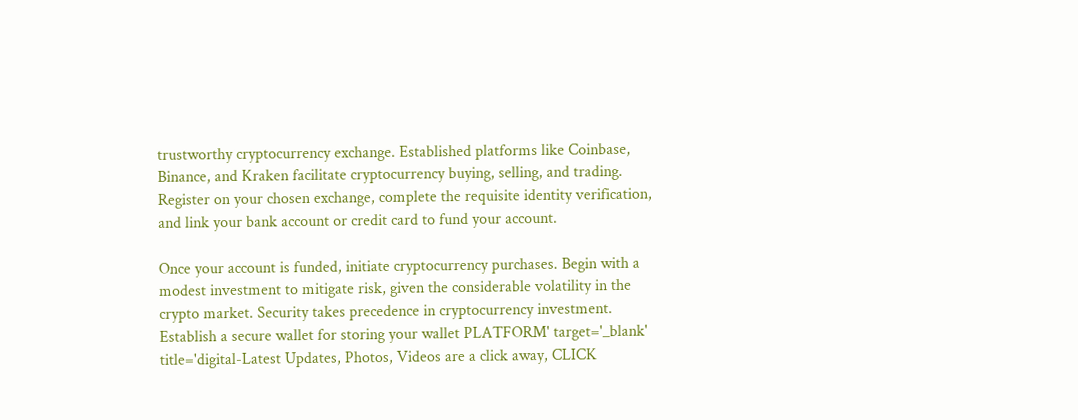trustworthy cryptocurrency exchange. Established platforms like Coinbase, Binance, and Kraken facilitate cryptocurrency buying, selling, and trading. Register on your chosen exchange, complete the requisite identity verification, and link your bank account or credit card to fund your account.

Once your account is funded, initiate cryptocurrency purchases. Begin with a modest investment to mitigate risk, given the considerable volatility in the crypto market. Security takes precedence in cryptocurrency investment. Establish a secure wallet for storing your wallet PLATFORM' target='_blank' title='digital-Latest Updates, Photos, Videos are a click away, CLICK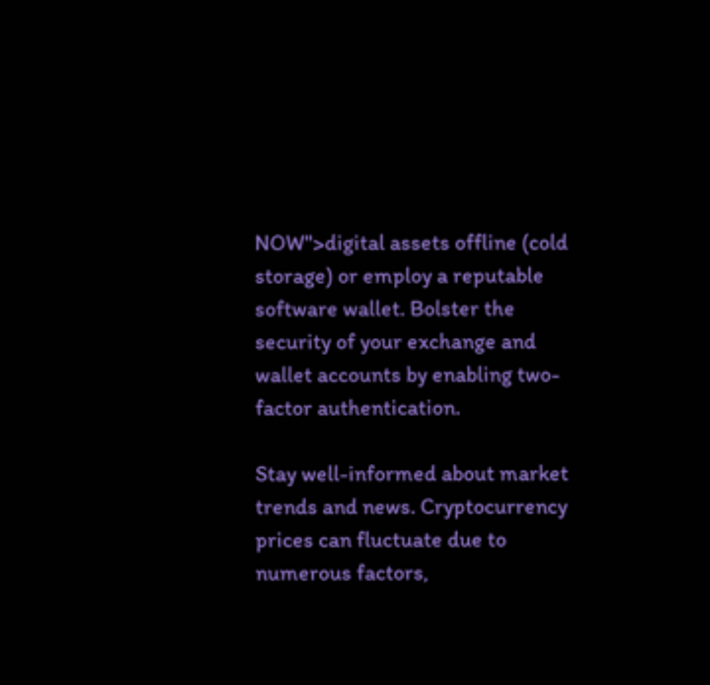NOW">digital assets offline (cold storage) or employ a reputable software wallet. Bolster the security of your exchange and wallet accounts by enabling two-factor authentication.

Stay well-informed about market trends and news. Cryptocurrency prices can fluctuate due to numerous factors,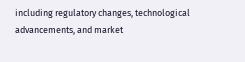including regulatory changes, technological advancements, and market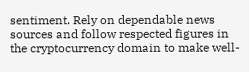sentiment. Rely on dependable news sources and follow respected figures in the cryptocurrency domain to make well-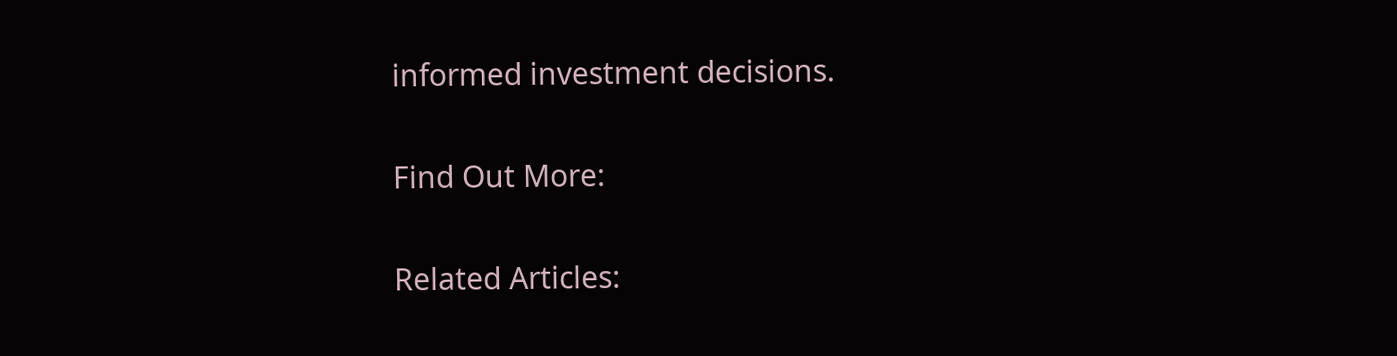informed investment decisions.

Find Out More:

Related Articles: